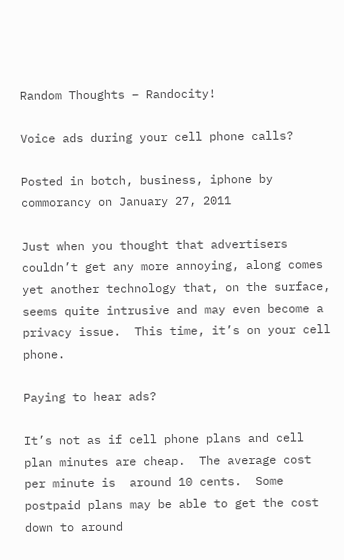Random Thoughts – Randocity!

Voice ads during your cell phone calls?

Posted in botch, business, iphone by commorancy on January 27, 2011

Just when you thought that advertisers couldn’t get any more annoying, along comes yet another technology that, on the surface, seems quite intrusive and may even become a privacy issue.  This time, it’s on your cell phone.

Paying to hear ads?

It’s not as if cell phone plans and cell plan minutes are cheap.  The average cost per minute is  around 10 cents.  Some postpaid plans may be able to get the cost down to around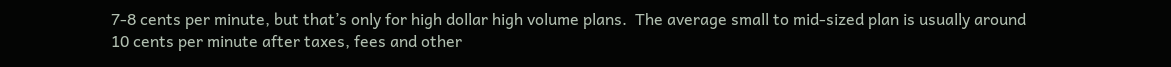7-8 cents per minute, but that’s only for high dollar high volume plans.  The average small to mid-sized plan is usually around 10 cents per minute after taxes, fees and other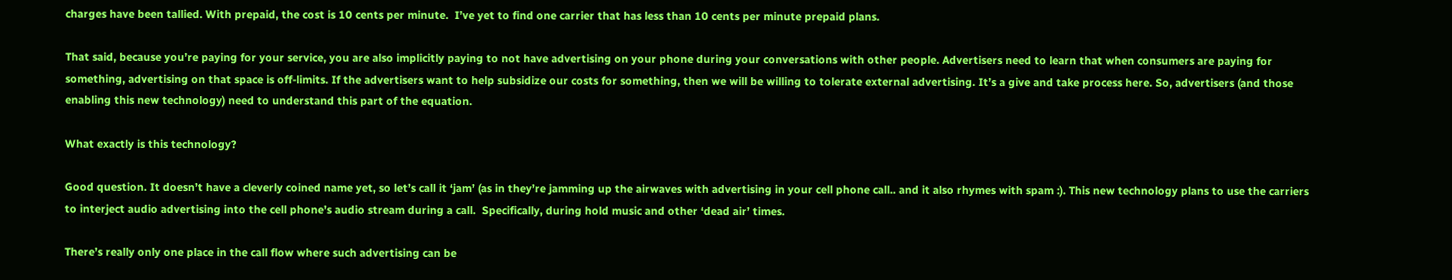charges have been tallied. With prepaid, the cost is 10 cents per minute.  I’ve yet to find one carrier that has less than 10 cents per minute prepaid plans.

That said, because you’re paying for your service, you are also implicitly paying to not have advertising on your phone during your conversations with other people. Advertisers need to learn that when consumers are paying for something, advertising on that space is off-limits. If the advertisers want to help subsidize our costs for something, then we will be willing to tolerate external advertising. It’s a give and take process here. So, advertisers (and those enabling this new technology) need to understand this part of the equation.

What exactly is this technology?

Good question. It doesn’t have a cleverly coined name yet, so let’s call it ‘jam’ (as in they’re jamming up the airwaves with advertising in your cell phone call.. and it also rhymes with spam :). This new technology plans to use the carriers to interject audio advertising into the cell phone’s audio stream during a call.  Specifically, during hold music and other ‘dead air’ times.

There’s really only one place in the call flow where such advertising can be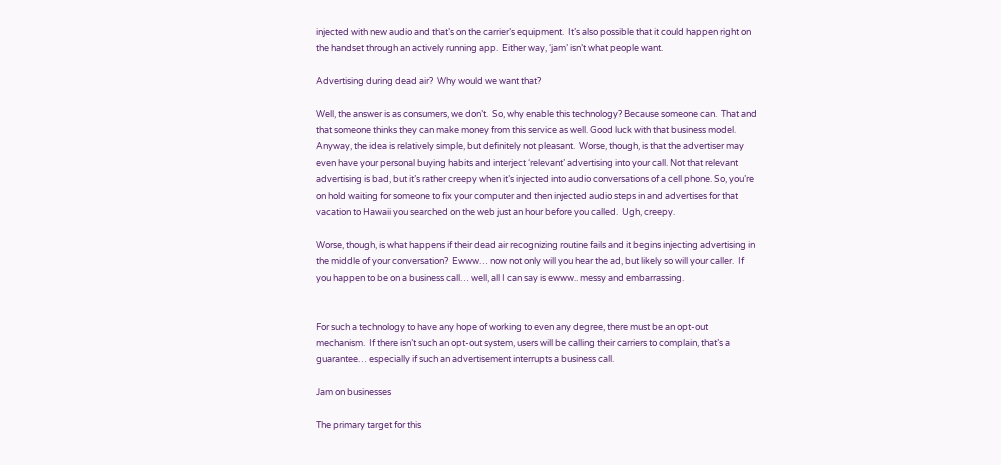injected with new audio and that’s on the carrier’s equipment.  It’s also possible that it could happen right on the handset through an actively running app.  Either way, ‘jam’ isn’t what people want.

Advertising during dead air?  Why would we want that?

Well, the answer is as consumers, we don’t.  So, why enable this technology? Because someone can.  That and that someone thinks they can make money from this service as well. Good luck with that business model. Anyway, the idea is relatively simple, but definitely not pleasant.  Worse, though, is that the advertiser may even have your personal buying habits and interject ‘relevant’ advertising into your call. Not that relevant advertising is bad, but it’s rather creepy when it’s injected into audio conversations of a cell phone. So, you’re on hold waiting for someone to fix your computer and then injected audio steps in and advertises for that vacation to Hawaii you searched on the web just an hour before you called.  Ugh, creepy.

Worse, though, is what happens if their dead air recognizing routine fails and it begins injecting advertising in the middle of your conversation?  Ewww… now not only will you hear the ad, but likely so will your caller.  If you happen to be on a business call… well, all I can say is ewww.. messy and embarrassing.


For such a technology to have any hope of working to even any degree, there must be an opt-out mechanism.  If there isn’t such an opt-out system, users will be calling their carriers to complain, that’s a guarantee… especially if such an advertisement interrupts a business call.

Jam on businesses

The primary target for this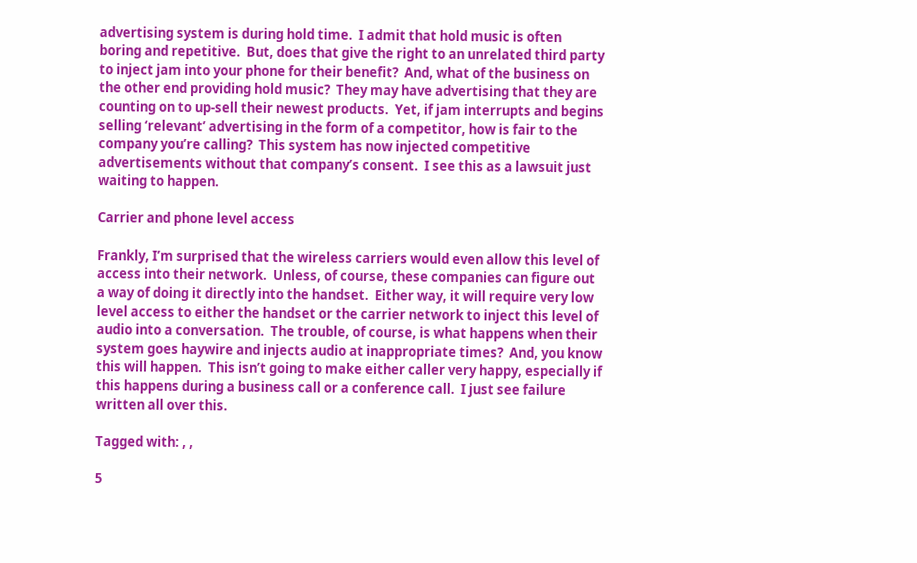advertising system is during hold time.  I admit that hold music is often boring and repetitive.  But, does that give the right to an unrelated third party to inject jam into your phone for their benefit?  And, what of the business on the other end providing hold music?  They may have advertising that they are counting on to up-sell their newest products.  Yet, if jam interrupts and begins selling ‘relevant’ advertising in the form of a competitor, how is fair to the company you’re calling?  This system has now injected competitive advertisements without that company’s consent.  I see this as a lawsuit just waiting to happen.

Carrier and phone level access

Frankly, I’m surprised that the wireless carriers would even allow this level of access into their network.  Unless, of course, these companies can figure out a way of doing it directly into the handset.  Either way, it will require very low level access to either the handset or the carrier network to inject this level of audio into a conversation.  The trouble, of course, is what happens when their system goes haywire and injects audio at inappropriate times?  And, you know this will happen.  This isn’t going to make either caller very happy, especially if this happens during a business call or a conference call.  I just see failure written all over this.

Tagged with: , ,

5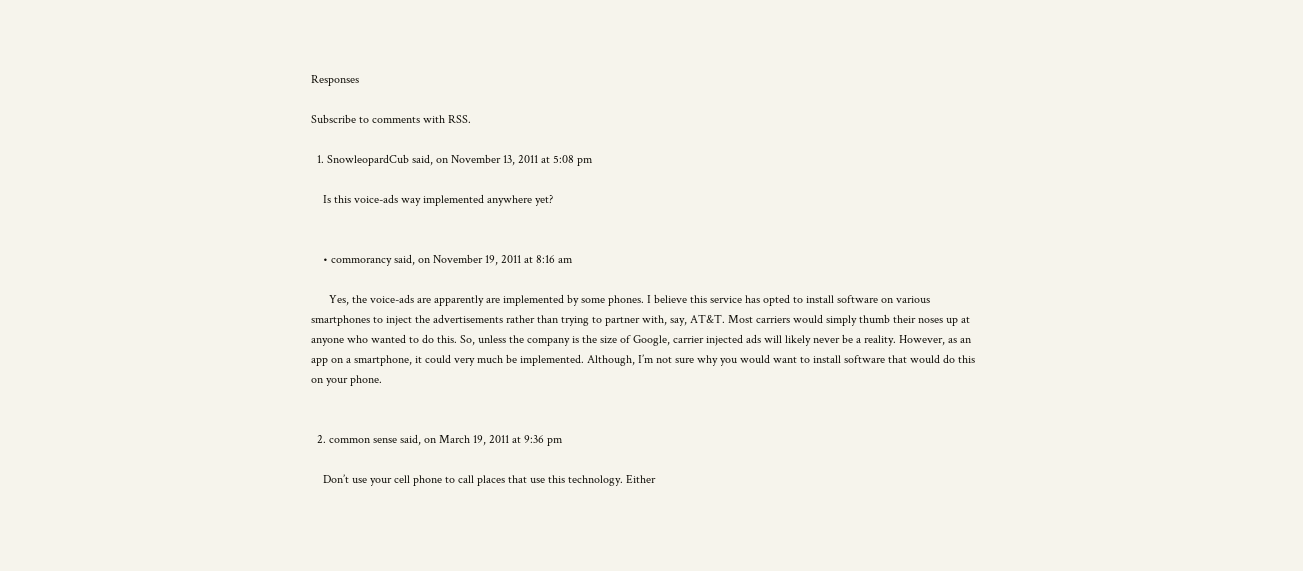Responses

Subscribe to comments with RSS.

  1. SnowleopardCub said, on November 13, 2011 at 5:08 pm

    Is this voice-ads way implemented anywhere yet?


    • commorancy said, on November 19, 2011 at 8:16 am

      Yes, the voice-ads are apparently are implemented by some phones. I believe this service has opted to install software on various smartphones to inject the advertisements rather than trying to partner with, say, AT&T. Most carriers would simply thumb their noses up at anyone who wanted to do this. So, unless the company is the size of Google, carrier injected ads will likely never be a reality. However, as an app on a smartphone, it could very much be implemented. Although, I’m not sure why you would want to install software that would do this on your phone.


  2. common sense said, on March 19, 2011 at 9:36 pm

    Don’t use your cell phone to call places that use this technology. Either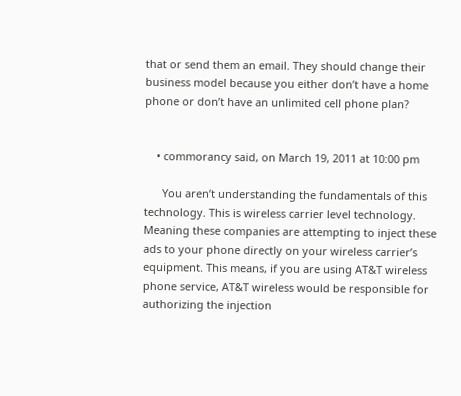that or send them an email. They should change their business model because you either don’t have a home phone or don’t have an unlimited cell phone plan?


    • commorancy said, on March 19, 2011 at 10:00 pm

      You aren’t understanding the fundamentals of this technology. This is wireless carrier level technology. Meaning these companies are attempting to inject these ads to your phone directly on your wireless carrier’s equipment. This means, if you are using AT&T wireless phone service, AT&T wireless would be responsible for authorizing the injection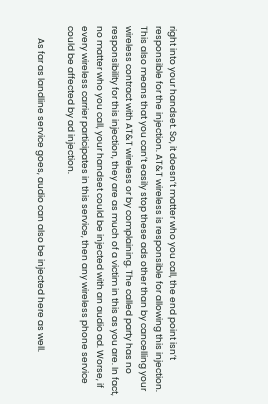right into your handset. So, it doesn’t matter who you call, the end point isn’t responsible for the injection. AT&T wireless is responsible for allowing this injection. This also means that you can’t easily stop these ads other than by cancelling your wireless contract with AT&T wireless or by complaining. The called party has no responsibility for this injection, they are as much of a victim in this as you are. In fact, no matter who you call, your handset could be injected with an audio ad. Worse, if every wireless carrier participates in this service, then any wireless phone service could be affected by ad injection.

      As far as landline service goes, audio can also be injected here as well.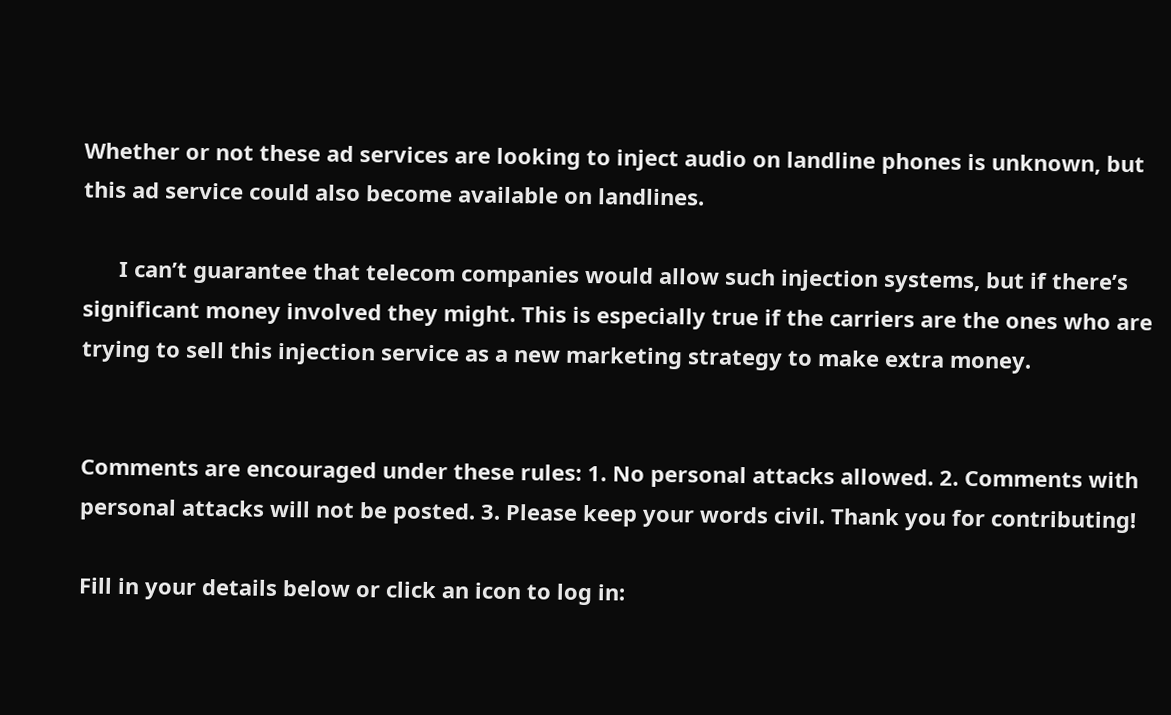Whether or not these ad services are looking to inject audio on landline phones is unknown, but this ad service could also become available on landlines.

      I can’t guarantee that telecom companies would allow such injection systems, but if there’s significant money involved they might. This is especially true if the carriers are the ones who are trying to sell this injection service as a new marketing strategy to make extra money.


Comments are encouraged under these rules: 1. No personal attacks allowed. 2. Comments with personal attacks will not be posted. 3. Please keep your words civil. Thank you for contributing!

Fill in your details below or click an icon to log in: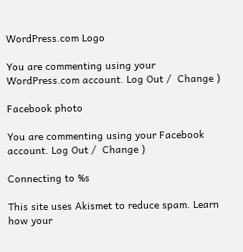WordPress.com Logo

You are commenting using your WordPress.com account. Log Out /  Change )

Facebook photo

You are commenting using your Facebook account. Log Out /  Change )

Connecting to %s

This site uses Akismet to reduce spam. Learn how your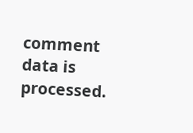comment data is processed.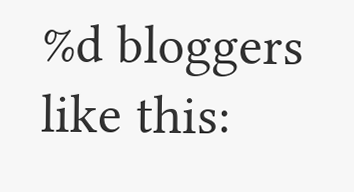%d bloggers like this: